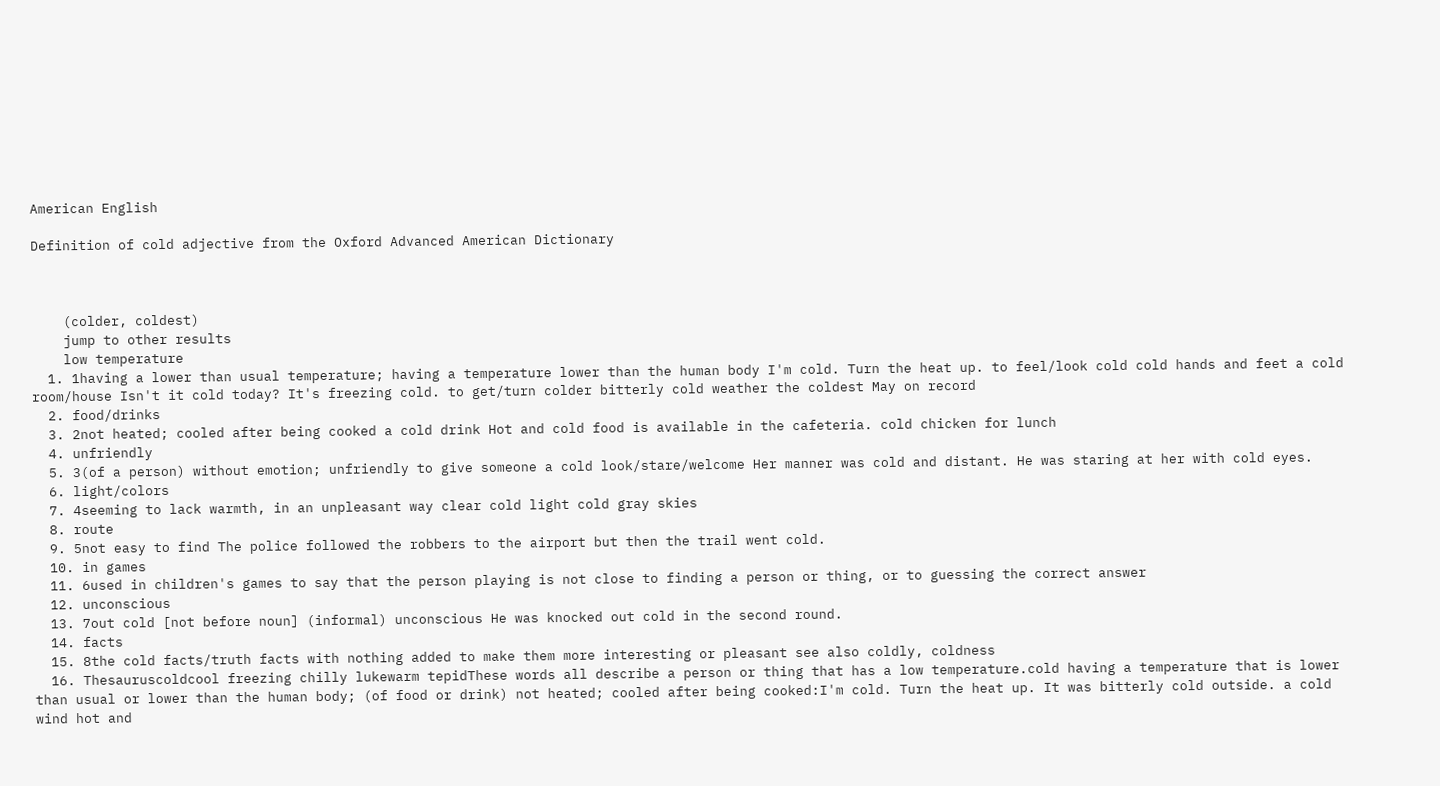American English

Definition of cold adjective from the Oxford Advanced American Dictionary



    (colder, coldest)
    jump to other results
    low temperature
  1. 1having a lower than usual temperature; having a temperature lower than the human body I'm cold. Turn the heat up. to feel/look cold cold hands and feet a cold room/house Isn't it cold today? It's freezing cold. to get/turn colder bitterly cold weather the coldest May on record
  2. food/drinks
  3. 2not heated; cooled after being cooked a cold drink Hot and cold food is available in the cafeteria. cold chicken for lunch
  4. unfriendly
  5. 3(of a person) without emotion; unfriendly to give someone a cold look/stare/welcome Her manner was cold and distant. He was staring at her with cold eyes.
  6. light/colors
  7. 4seeming to lack warmth, in an unpleasant way clear cold light cold gray skies
  8. route
  9. 5not easy to find The police followed the robbers to the airport but then the trail went cold.
  10. in games
  11. 6used in children's games to say that the person playing is not close to finding a person or thing, or to guessing the correct answer
  12. unconscious
  13. 7out cold [not before noun] (informal) unconscious He was knocked out cold in the second round.
  14. facts
  15. 8the cold facts/truth facts with nothing added to make them more interesting or pleasant see also coldly, coldness
  16. Thesauruscoldcool freezing chilly lukewarm tepidThese words all describe a person or thing that has a low temperature.cold having a temperature that is lower than usual or lower than the human body; (of food or drink) not heated; cooled after being cooked:I'm cold. Turn the heat up. It was bitterly cold outside. a cold wind hot and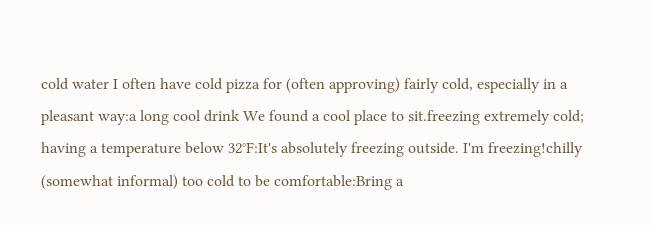cold water I often have cold pizza for (often approving) fairly cold, especially in a pleasant way:a long cool drink We found a cool place to sit.freezing extremely cold; having a temperature below 32°F:It's absolutely freezing outside. I'm freezing!chilly (somewhat informal) too cold to be comfortable:Bring a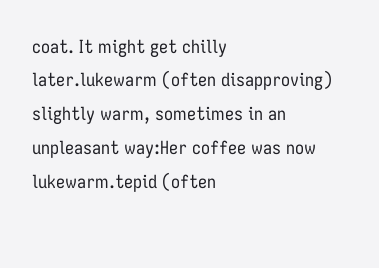coat. It might get chilly later.lukewarm (often disapproving) slightly warm, sometimes in an unpleasant way:Her coffee was now lukewarm.tepid (often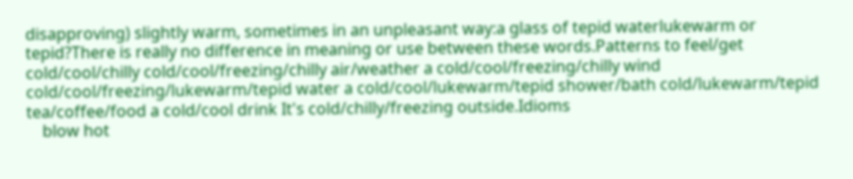disapproving) slightly warm, sometimes in an unpleasant way:a glass of tepid waterlukewarm or tepid?There is really no difference in meaning or use between these words.Patterns to feel/get cold/cool/chilly cold/cool/freezing/chilly air/weather a cold/cool/freezing/chilly wind cold/cool/freezing/lukewarm/tepid water a cold/cool/lukewarm/tepid shower/bath cold/lukewarm/tepid tea/coffee/food a cold/cool drink It's cold/chilly/freezing outside.Idioms
    blow hot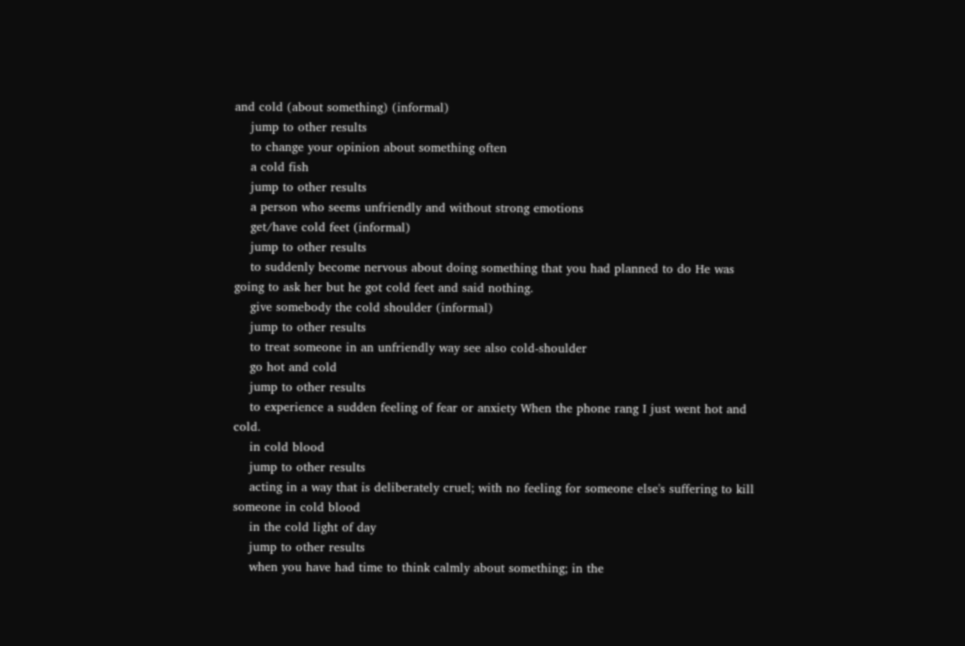and cold (about something) (informal)
    jump to other results
    to change your opinion about something often
    a cold fish
    jump to other results
    a person who seems unfriendly and without strong emotions
    get/have cold feet (informal)
    jump to other results
    to suddenly become nervous about doing something that you had planned to do He was going to ask her but he got cold feet and said nothing.
    give somebody the cold shoulder (informal)
    jump to other results
    to treat someone in an unfriendly way see also cold-shoulder
    go hot and cold
    jump to other results
    to experience a sudden feeling of fear or anxiety When the phone rang I just went hot and cold.
    in cold blood
    jump to other results
    acting in a way that is deliberately cruel; with no feeling for someone else's suffering to kill someone in cold blood
    in the cold light of day
    jump to other results
    when you have had time to think calmly about something; in the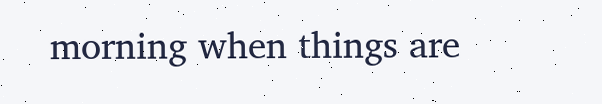morning when things are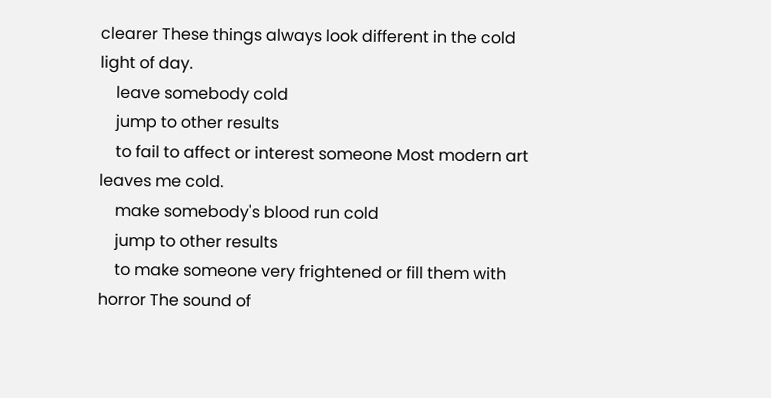clearer These things always look different in the cold light of day.
    leave somebody cold
    jump to other results
    to fail to affect or interest someone Most modern art leaves me cold.
    make somebody's blood run cold
    jump to other results
    to make someone very frightened or fill them with horror The sound of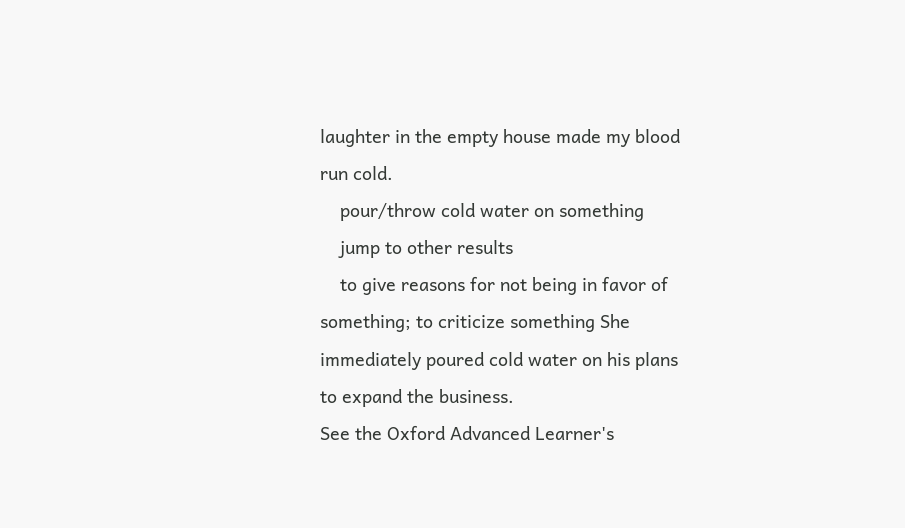laughter in the empty house made my blood run cold.
    pour/throw cold water on something
    jump to other results
    to give reasons for not being in favor of something; to criticize something She immediately poured cold water on his plans to expand the business.
See the Oxford Advanced Learner's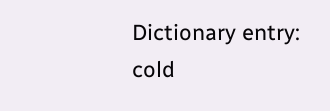Dictionary entry: cold